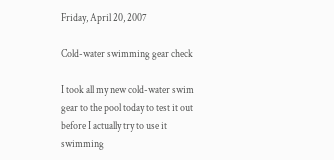Friday, April 20, 2007

Cold-water swimming gear check

I took all my new cold-water swim gear to the pool today to test it out before I actually try to use it swimming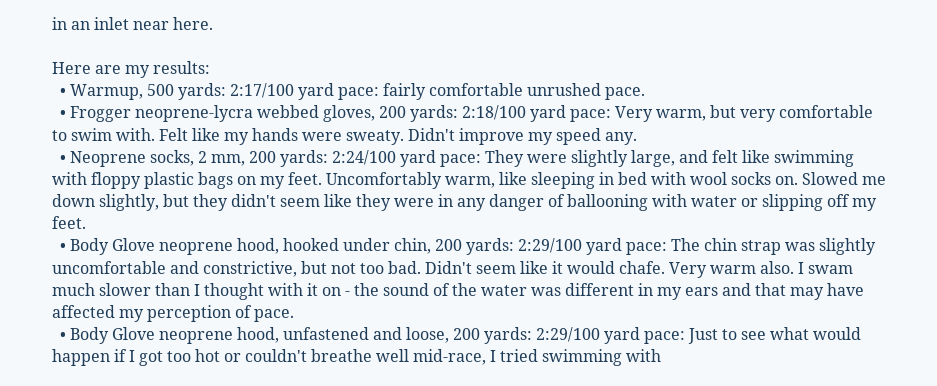in an inlet near here.

Here are my results:
  • Warmup, 500 yards: 2:17/100 yard pace: fairly comfortable unrushed pace.
  • Frogger neoprene-lycra webbed gloves, 200 yards: 2:18/100 yard pace: Very warm, but very comfortable to swim with. Felt like my hands were sweaty. Didn't improve my speed any.
  • Neoprene socks, 2 mm, 200 yards: 2:24/100 yard pace: They were slightly large, and felt like swimming with floppy plastic bags on my feet. Uncomfortably warm, like sleeping in bed with wool socks on. Slowed me down slightly, but they didn't seem like they were in any danger of ballooning with water or slipping off my feet.
  • Body Glove neoprene hood, hooked under chin, 200 yards: 2:29/100 yard pace: The chin strap was slightly uncomfortable and constrictive, but not too bad. Didn't seem like it would chafe. Very warm also. I swam much slower than I thought with it on - the sound of the water was different in my ears and that may have affected my perception of pace.
  • Body Glove neoprene hood, unfastened and loose, 200 yards: 2:29/100 yard pace: Just to see what would happen if I got too hot or couldn't breathe well mid-race, I tried swimming with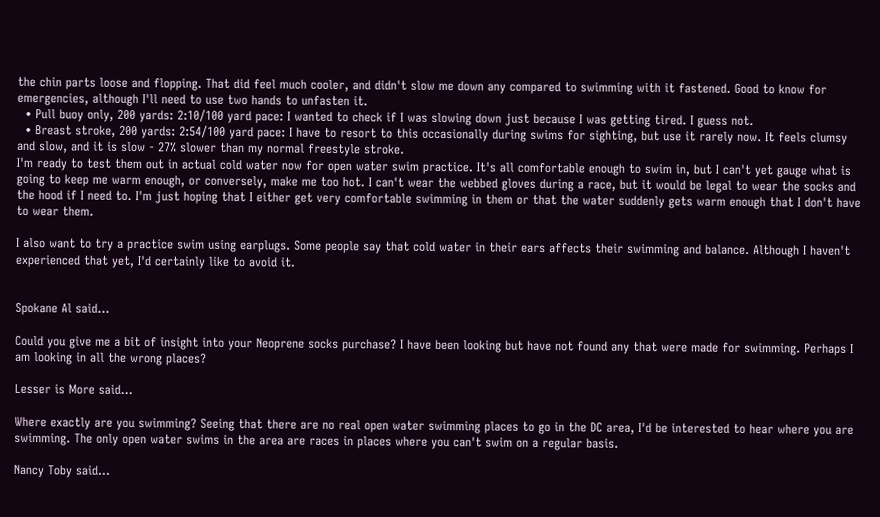the chin parts loose and flopping. That did feel much cooler, and didn't slow me down any compared to swimming with it fastened. Good to know for emergencies, although I'll need to use two hands to unfasten it.
  • Pull buoy only, 200 yards: 2:10/100 yard pace: I wanted to check if I was slowing down just because I was getting tired. I guess not.
  • Breast stroke, 200 yards: 2:54/100 yard pace: I have to resort to this occasionally during swims for sighting, but use it rarely now. It feels clumsy and slow, and it is slow - 27% slower than my normal freestyle stroke.
I'm ready to test them out in actual cold water now for open water swim practice. It's all comfortable enough to swim in, but I can't yet gauge what is going to keep me warm enough, or conversely, make me too hot. I can't wear the webbed gloves during a race, but it would be legal to wear the socks and the hood if I need to. I'm just hoping that I either get very comfortable swimming in them or that the water suddenly gets warm enough that I don't have to wear them.

I also want to try a practice swim using earplugs. Some people say that cold water in their ears affects their swimming and balance. Although I haven't experienced that yet, I'd certainly like to avoid it.


Spokane Al said...

Could you give me a bit of insight into your Neoprene socks purchase? I have been looking but have not found any that were made for swimming. Perhaps I am looking in all the wrong places?

Lesser is More said...

Where exactly are you swimming? Seeing that there are no real open water swimming places to go in the DC area, I'd be interested to hear where you are swimming. The only open water swims in the area are races in places where you can't swim on a regular basis.

Nancy Toby said...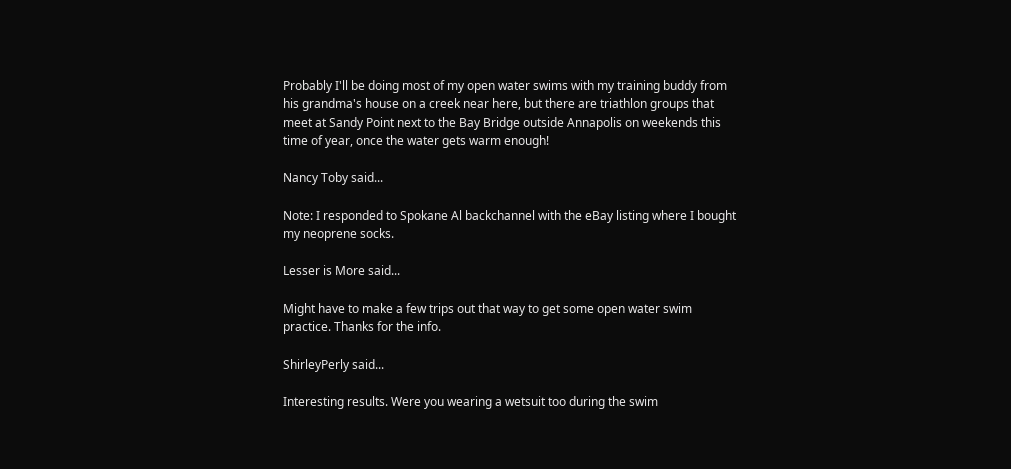Probably I'll be doing most of my open water swims with my training buddy from his grandma's house on a creek near here, but there are triathlon groups that meet at Sandy Point next to the Bay Bridge outside Annapolis on weekends this time of year, once the water gets warm enough!

Nancy Toby said...

Note: I responded to Spokane Al backchannel with the eBay listing where I bought my neoprene socks.

Lesser is More said...

Might have to make a few trips out that way to get some open water swim practice. Thanks for the info.

ShirleyPerly said...

Interesting results. Were you wearing a wetsuit too during the swim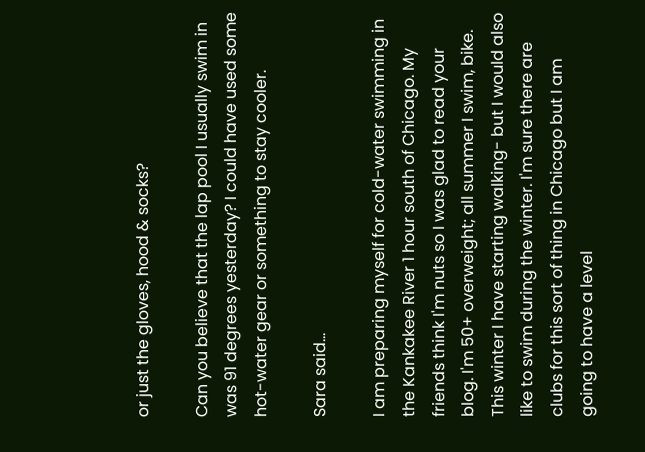or just the gloves, hood & socks?

Can you believe that the lap pool I usually swim in was 91 degrees yesterday? I could have used some hot-water gear or something to stay cooler.

Sara said...

I am preparing myself for cold-water swimming in the Kankakee River 1 hour south of Chicago. My friends think I'm nuts so I was glad to read your blog. I'm 50+ overweight; all summer I swim, bike. This winter I have starting walking- but I would also like to swim during the winter. I'm sure there are clubs for this sort of thing in Chicago but I am going to have a level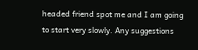headed friend spot me and I am going to start very slowly. Any suggestions